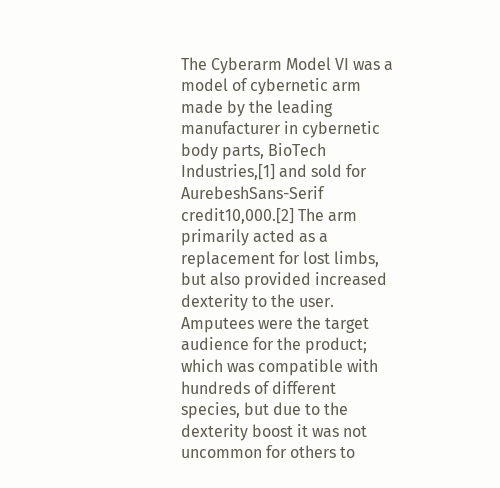The Cyberarm Model VI was a model of cybernetic arm made by the leading manufacturer in cybernetic body parts, BioTech Industries,[1] and sold for AurebeshSans-Serif credit10,000.[2] The arm primarily acted as a replacement for lost limbs, but also provided increased dexterity to the user. Amputees were the target audience for the product; which was compatible with hundreds of different species, but due to the dexterity boost it was not uncommon for others to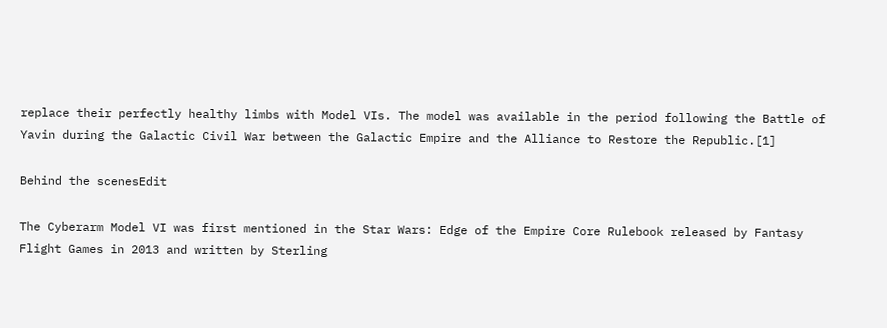replace their perfectly healthy limbs with Model VIs. The model was available in the period following the Battle of Yavin during the Galactic Civil War between the Galactic Empire and the Alliance to Restore the Republic.[1]

Behind the scenesEdit

The Cyberarm Model VI was first mentioned in the Star Wars: Edge of the Empire Core Rulebook released by Fantasy Flight Games in 2013 and written by Sterling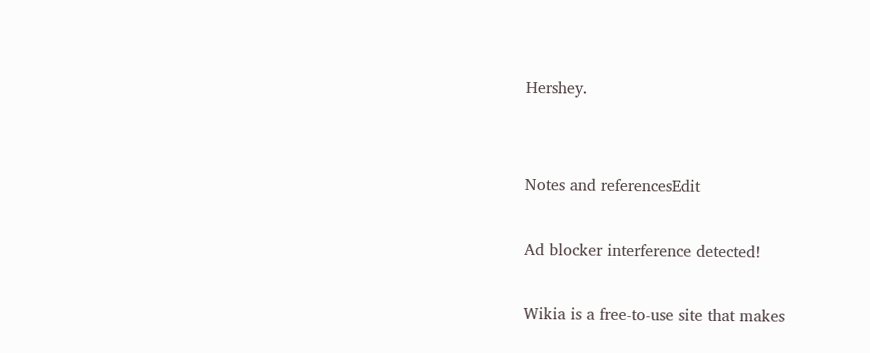Hershey.


Notes and referencesEdit

Ad blocker interference detected!

Wikia is a free-to-use site that makes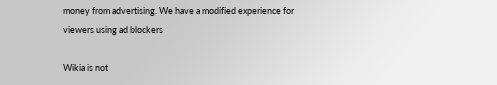money from advertising. We have a modified experience for viewers using ad blockers

Wikia is not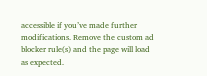accessible if you’ve made further modifications. Remove the custom ad blocker rule(s) and the page will load as expected.